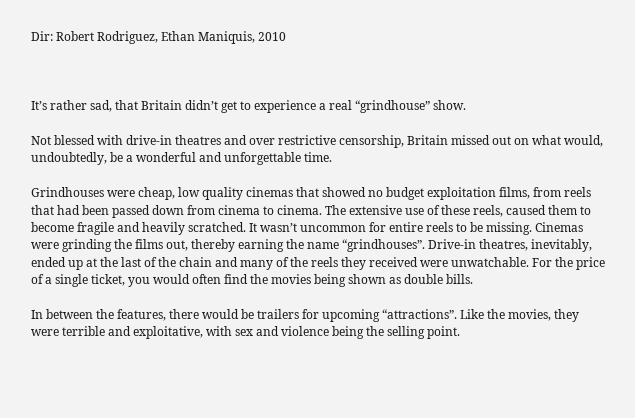Dir: Robert Rodriguez, Ethan Maniquis, 2010



It’s rather sad, that Britain didn’t get to experience a real “grindhouse” show.

Not blessed with drive-in theatres and over restrictive censorship, Britain missed out on what would, undoubtedly, be a wonderful and unforgettable time.

Grindhouses were cheap, low quality cinemas that showed no budget exploitation films, from reels that had been passed down from cinema to cinema. The extensive use of these reels, caused them to become fragile and heavily scratched. It wasn’t uncommon for entire reels to be missing. Cinemas were grinding the films out, thereby earning the name “grindhouses”. Drive-in theatres, inevitably, ended up at the last of the chain and many of the reels they received were unwatchable. For the price of a single ticket, you would often find the movies being shown as double bills.

In between the features, there would be trailers for upcoming “attractions”. Like the movies, they were terrible and exploitative, with sex and violence being the selling point.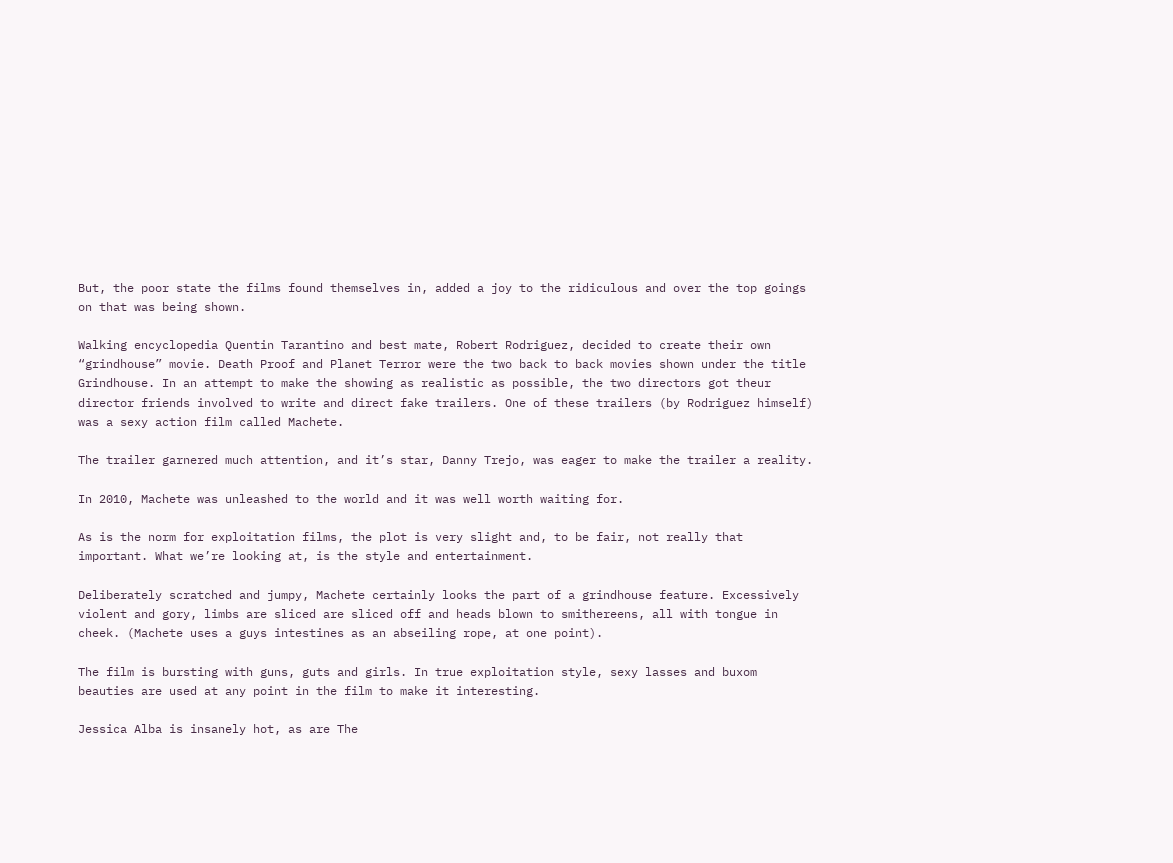But, the poor state the films found themselves in, added a joy to the ridiculous and over the top goings on that was being shown.

Walking encyclopedia Quentin Tarantino and best mate, Robert Rodriguez, decided to create their own “grindhouse” movie. Death Proof and Planet Terror were the two back to back movies shown under the title Grindhouse. In an attempt to make the showing as realistic as possible, the two directors got theur director friends involved to write and direct fake trailers. One of these trailers (by Rodriguez himself) was a sexy action film called Machete.

The trailer garnered much attention, and it’s star, Danny Trejo, was eager to make the trailer a reality.

In 2010, Machete was unleashed to the world and it was well worth waiting for.

As is the norm for exploitation films, the plot is very slight and, to be fair, not really that important. What we’re looking at, is the style and entertainment.

Deliberately scratched and jumpy, Machete certainly looks the part of a grindhouse feature. Excessively violent and gory, limbs are sliced are sliced off and heads blown to smithereens, all with tongue in cheek. (Machete uses a guys intestines as an abseiling rope, at one point).

The film is bursting with guns, guts and girls. In true exploitation style, sexy lasses and buxom beauties are used at any point in the film to make it interesting.

Jessica Alba is insanely hot, as are The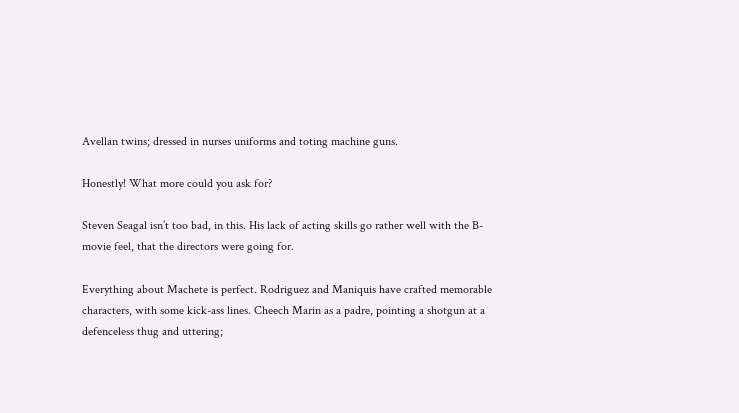Avellan twins; dressed in nurses uniforms and toting machine guns.

Honestly! What more could you ask for?

Steven Seagal isn’t too bad, in this. His lack of acting skills go rather well with the B-movie feel, that the directors were going for.

Everything about Machete is perfect. Rodriguez and Maniquis have crafted memorable characters, with some kick-ass lines. Cheech Marin as a padre, pointing a shotgun at a defenceless thug and uttering;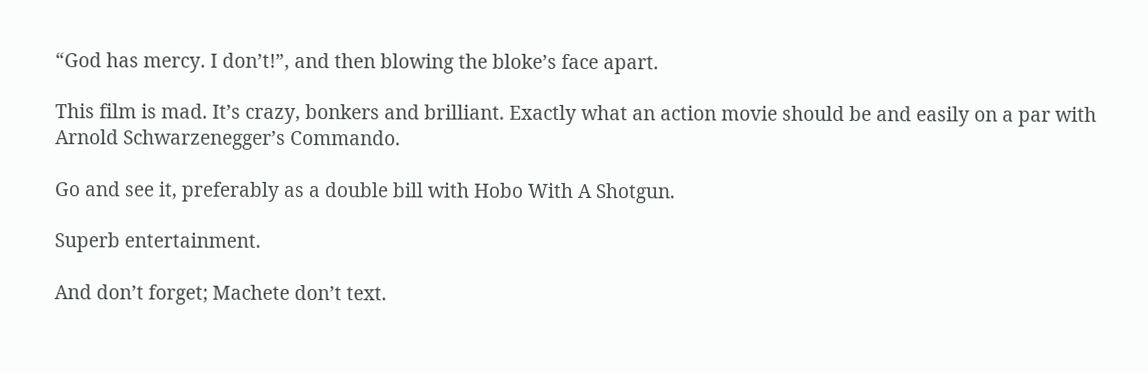“God has mercy. I don’t!”, and then blowing the bloke’s face apart.

This film is mad. It’s crazy, bonkers and brilliant. Exactly what an action movie should be and easily on a par with Arnold Schwarzenegger’s Commando.

Go and see it, preferably as a double bill with Hobo With A Shotgun.

Superb entertainment.

And don’t forget; Machete don’t text.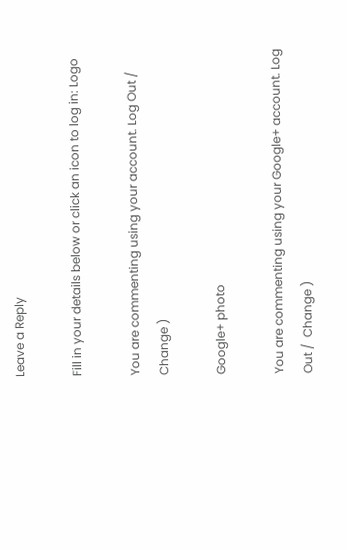Leave a Reply

Fill in your details below or click an icon to log in: Logo

You are commenting using your account. Log Out /  Change )

Google+ photo

You are commenting using your Google+ account. Log Out /  Change )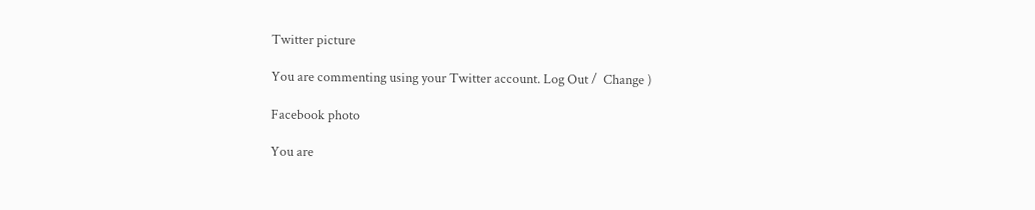Twitter picture

You are commenting using your Twitter account. Log Out /  Change )

Facebook photo

You are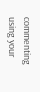commenting using your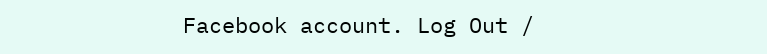Facebook account. Log Out /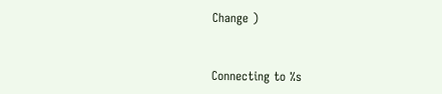Change )


Connecting to %s